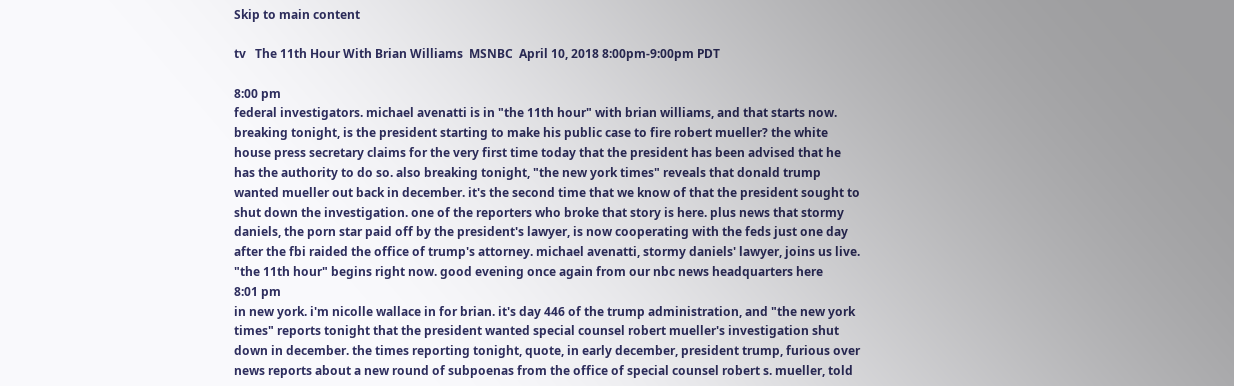Skip to main content

tv   The 11th Hour With Brian Williams  MSNBC  April 10, 2018 8:00pm-9:00pm PDT

8:00 pm
federal investigators. michael avenatti is in "the 11th hour" with brian williams, and that starts now. breaking tonight, is the president starting to make his public case to fire robert mueller? the white house press secretary claims for the very first time today that the president has been advised that he has the authority to do so. also breaking tonight, "the new york times" reveals that donald trump wanted mueller out back in december. it's the second time that we know of that the president sought to shut down the investigation. one of the reporters who broke that story is here. plus news that stormy daniels, the porn star paid off by the president's lawyer, is now cooperating with the feds just one day after the fbi raided the office of trump's attorney. michael avenatti, stormy daniels' lawyer, joins us live. "the 11th hour" begins right now. good evening once again from our nbc news headquarters here
8:01 pm
in new york. i'm nicolle wallace in for brian. it's day 446 of the trump administration, and "the new york times" reports tonight that the president wanted special counsel robert mueller's investigation shut down in december. the times reporting tonight, quote, in early december, president trump, furious over news reports about a new round of subpoenas from the office of special counsel robert s. mueller, told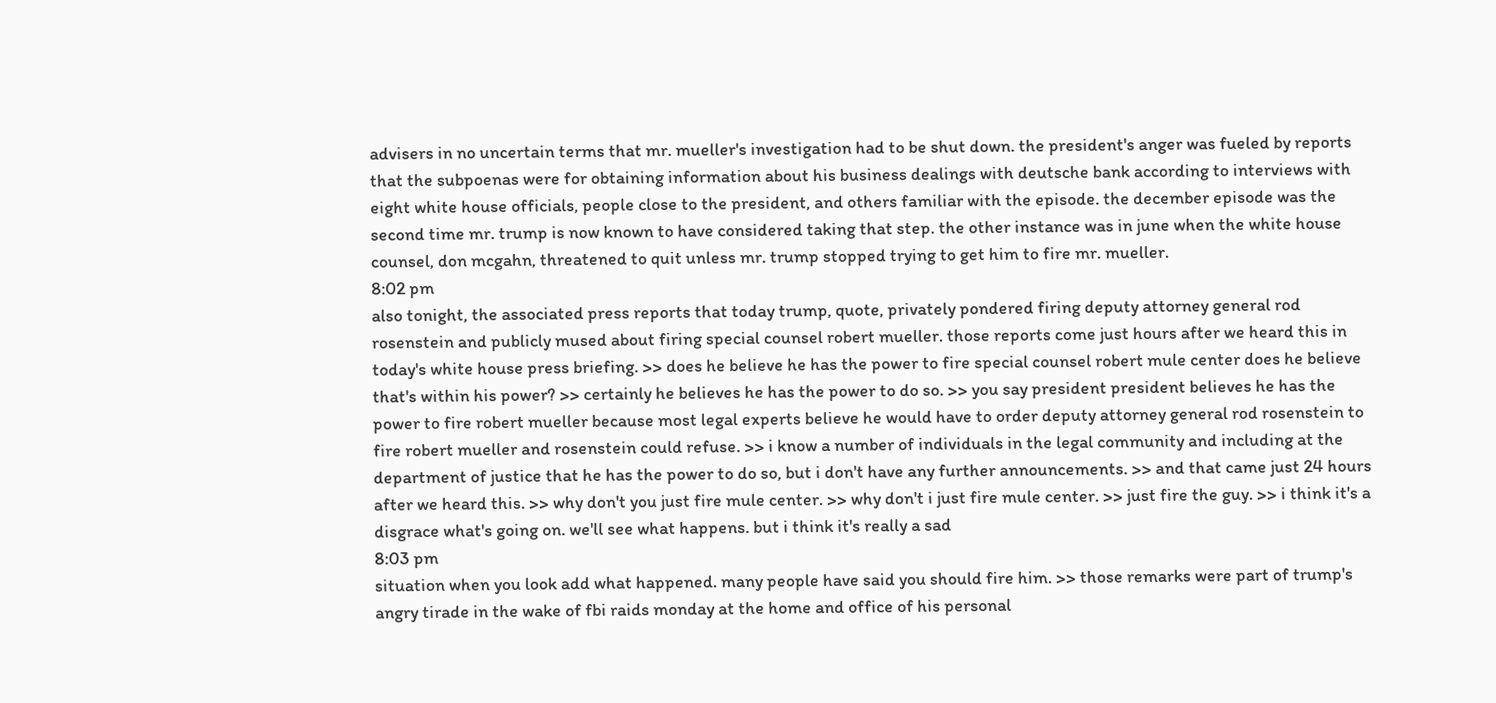advisers in no uncertain terms that mr. mueller's investigation had to be shut down. the president's anger was fueled by reports that the subpoenas were for obtaining information about his business dealings with deutsche bank according to interviews with eight white house officials, people close to the president, and others familiar with the episode. the december episode was the second time mr. trump is now known to have considered taking that step. the other instance was in june when the white house counsel, don mcgahn, threatened to quit unless mr. trump stopped trying to get him to fire mr. mueller.
8:02 pm
also tonight, the associated press reports that today trump, quote, privately pondered firing deputy attorney general rod rosenstein and publicly mused about firing special counsel robert mueller. those reports come just hours after we heard this in today's white house press briefing. >> does he believe he has the power to fire special counsel robert mule center does he believe that's within his power? >> certainly he believes he has the power to do so. >> you say president president believes he has the power to fire robert mueller because most legal experts believe he would have to order deputy attorney general rod rosenstein to fire robert mueller and rosenstein could refuse. >> i know a number of individuals in the legal community and including at the department of justice that he has the power to do so, but i don't have any further announcements. >> and that came just 24 hours after we heard this. >> why don't you just fire mule center. >> why don't i just fire mule center. >> just fire the guy. >> i think it's a disgrace what's going on. we'll see what happens. but i think it's really a sad
8:03 pm
situation when you look add what happened. many people have said you should fire him. >> those remarks were part of trump's angry tirade in the wake of fbi raids monday at the home and office of his personal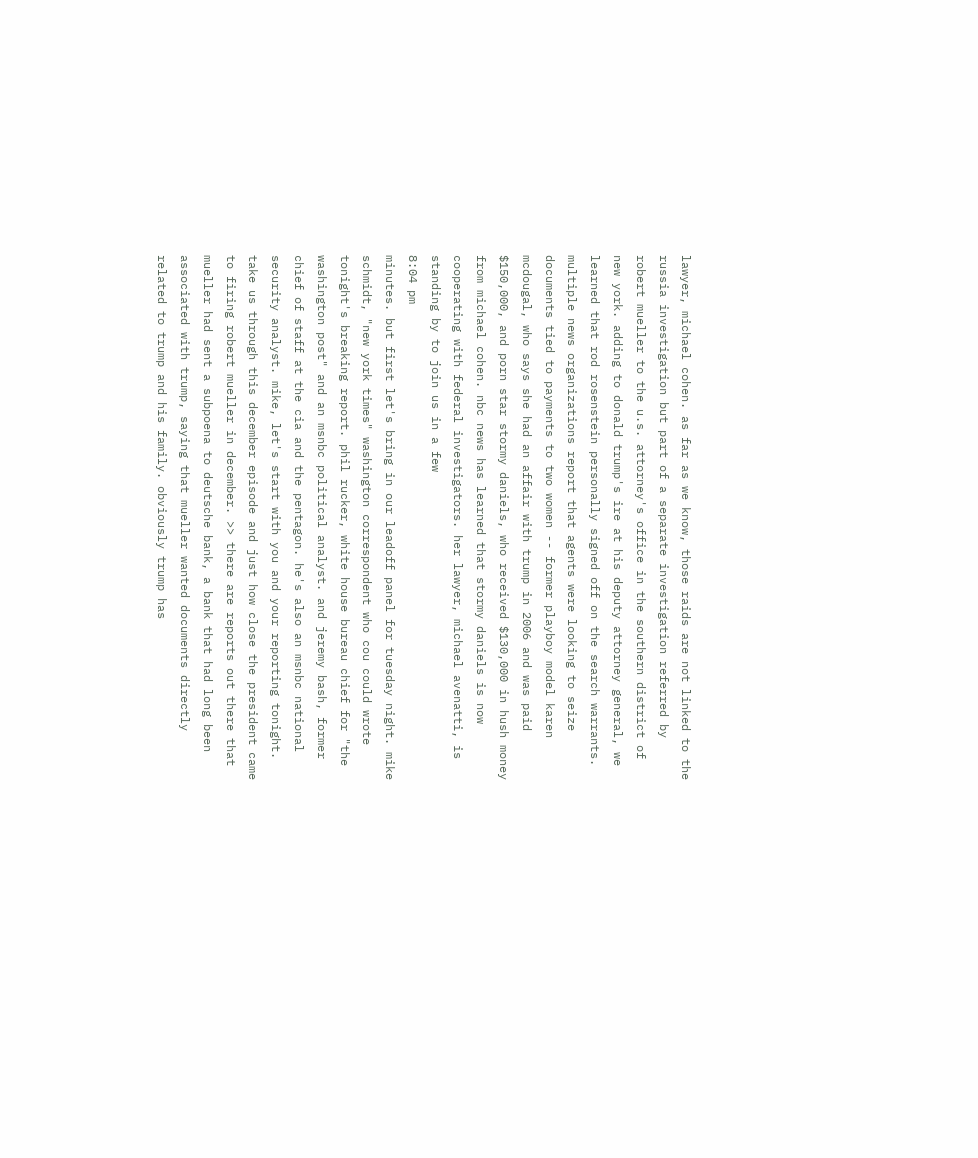lawyer, michael cohen. as far as we know, those raids are not linked to the russia investigation but part of a separate investigation referred by robert mueller to the u.s. attorney's office in the southern district of new york. adding to donald trump's ire at his deputy attorney general, we learned that rod rosenstein personally signed off on the search warrants. multiple news organizations report that agents were looking to seize documents tied to payments to two women -- former playboy model karen mcdougal, who says she had an affair with trump in 2006 and was paid $150,000, and porn star stormy daniels, who received $130,000 in hush money from michael cohen. nbc news has learned that stormy daniels is now cooperating with federal investigators. her lawyer, michael avenatti, is standing by to join us in a few
8:04 pm
minutes. but first let's bring in our leadoff panel for tuesday night. mike schmidt, "new york times" washington correspondent who cou could wrote tonight's breaking report. phil rucker, white house bureau chief for "the washington post" and an msnbc political analyst. and jeremy bash, former chief of staff at the cia and the pentagon. he's also an msnbc national security analyst. mike, let's start with you and your reporting tonight. take us through this december episode and just how close the president came to firing robert mueller in december. >> there are reports out there that mueller had sent a subpoena to deutsche bank, a bank that had long been associated with trump, saying that mueller wanted documents directly related to trump and his family. obviously trump has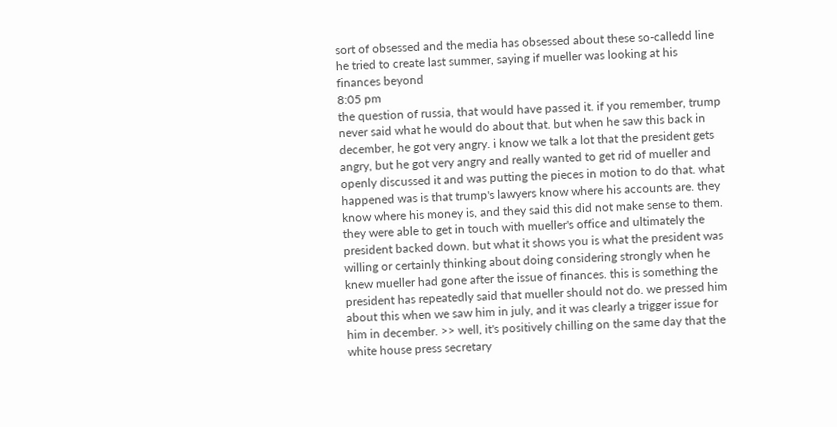sort of obsessed and the media has obsessed about these so-calledd line he tried to create last summer, saying if mueller was looking at his finances beyond
8:05 pm
the question of russia, that would have passed it. if you remember, trump never said what he would do about that. but when he saw this back in december, he got very angry. i know we talk a lot that the president gets angry, but he got very angry and really wanted to get rid of mueller and openly discussed it and was putting the pieces in motion to do that. what happened was is that trump's lawyers know where his accounts are. they know where his money is, and they said this did not make sense to them. they were able to get in touch with mueller's office and ultimately the president backed down. but what it shows you is what the president was willing or certainly thinking about doing considering strongly when he knew mueller had gone after the issue of finances. this is something the president has repeatedly said that mueller should not do. we pressed him about this when we saw him in july, and it was clearly a trigger issue for him in december. >> well, it's positively chilling on the same day that the white house press secretary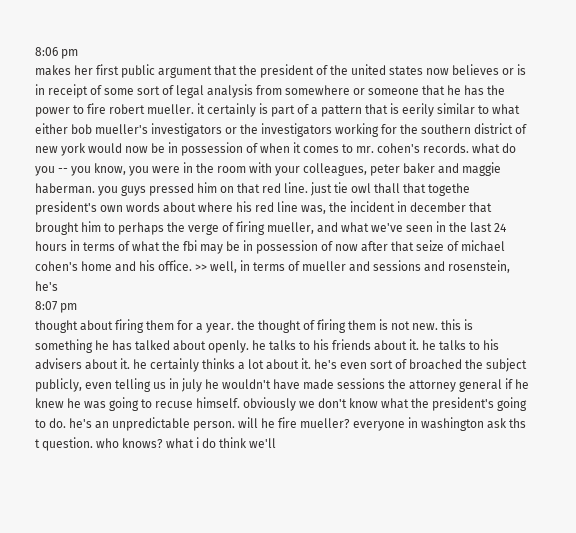8:06 pm
makes her first public argument that the president of the united states now believes or is in receipt of some sort of legal analysis from somewhere or someone that he has the power to fire robert mueller. it certainly is part of a pattern that is eerily similar to what either bob mueller's investigators or the investigators working for the southern district of new york would now be in possession of when it comes to mr. cohen's records. what do you -- you know, you were in the room with your colleagues, peter baker and maggie haberman. you guys pressed him on that red line. just tie owl thall that togethe president's own words about where his red line was, the incident in december that brought him to perhaps the verge of firing mueller, and what we've seen in the last 24 hours in terms of what the fbi may be in possession of now after that seize of michael cohen's home and his office. >> well, in terms of mueller and sessions and rosenstein, he's
8:07 pm
thought about firing them for a year. the thought of firing them is not new. this is something he has talked about openly. he talks to his friends about it. he talks to his advisers about it. he certainly thinks a lot about it. he's even sort of broached the subject publicly, even telling us in july he wouldn't have made sessions the attorney general if he knew he was going to recuse himself. obviously we don't know what the president's going to do. he's an unpredictable person. will he fire mueller? everyone in washington ask ths t question. who knows? what i do think we'll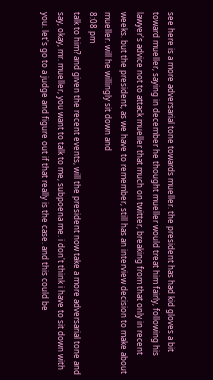see here is a more adversarial tone towards mueller. the president has had kid gloves a bit toward mueller, saying in december he thought mueller would treat him fairly, following his lawyer's advice not to attack mueller that much on twitter, breaking from that only in recent weeks. but the president, as we have to remember, still has an interview decision to make about mueller. will he willingly sit down and
8:08 pm
talk to him? and given the recent events, will the president now take a more adversarial tone and say, okay, mr. mueller, you want to talk to me, subpoena me. i don't think i have to sit down with you. let's go to a judge and figure out if that really is the case. and this could be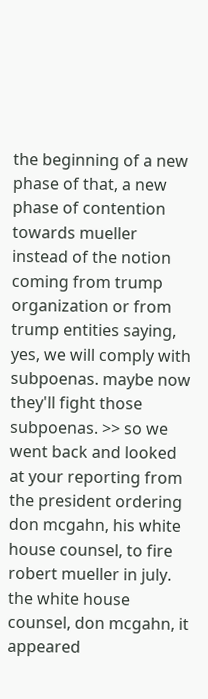the beginning of a new phase of that, a new phase of contention towards mueller instead of the notion coming from trump organization or from trump entities saying, yes, we will comply with subpoenas. maybe now they'll fight those subpoenas. >> so we went back and looked at your reporting from the president ordering don mcgahn, his white house counsel, to fire robert mueller in july. the white house counsel, don mcgahn, it appeared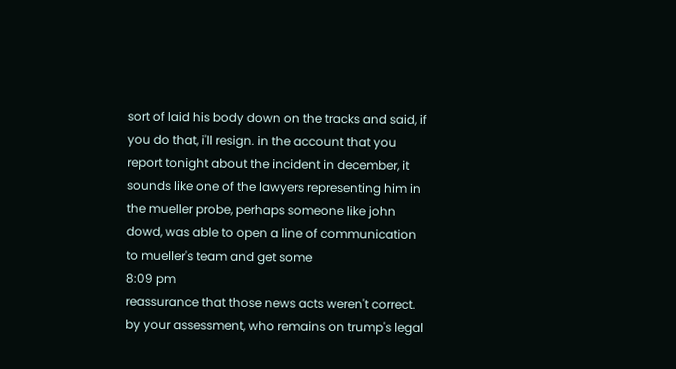sort of laid his body down on the tracks and said, if you do that, i'll resign. in the account that you report tonight about the incident in december, it sounds like one of the lawyers representing him in the mueller probe, perhaps someone like john dowd, was able to open a line of communication to mueller's team and get some
8:09 pm
reassurance that those news acts weren't correct. by your assessment, who remains on trump's legal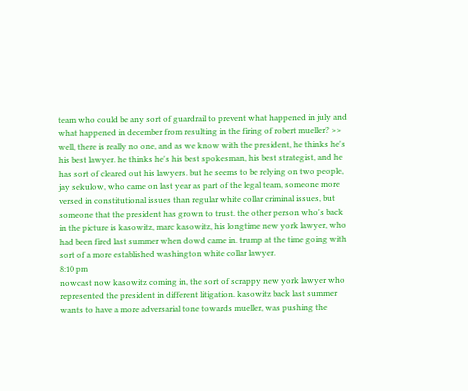team who could be any sort of guardrail to prevent what happened in july and what happened in december from resulting in the firing of robert mueller? >> well, there is really no one, and as we know with the president, he thinks he's his best lawyer. he thinks he's his best spokesman, his best strategist, and he has sort of cleared out his lawyers. but he seems to be relying on two people, jay sekulow, who came on last year as part of the legal team, someone more versed in constitutional issues than regular white collar criminal issues, but someone that the president has grown to trust. the other person who's back in the picture is kasowitz, marc kasowitz, his longtime new york lawyer, who had been fired last summer when dowd came in. trump at the time going with sort of a more established washington white collar lawyer.
8:10 pm
nowcast now kasowitz coming in, the sort of scrappy new york lawyer who represented the president in different litigation. kasowitz back last summer wants to have a more adversarial tone towards mueller, was pushing the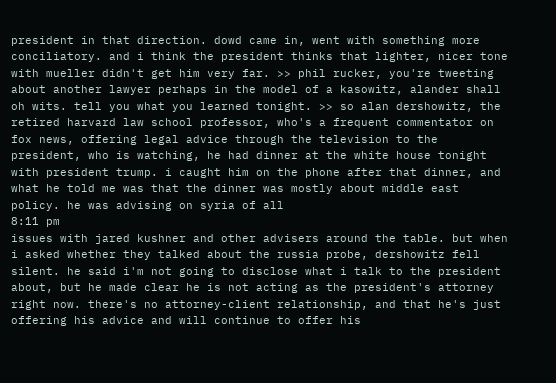president in that direction. dowd came in, went with something more conciliatory. and i think the president thinks that lighter, nicer tone with mueller didn't get him very far. >> phil rucker, you're tweeting about another lawyer perhaps in the model of a kasowitz, alander shall oh wits. tell you what you learned tonight. >> so alan dershowitz, the retired harvard law school professor, who's a frequent commentator on fox news, offering legal advice through the television to the president, who is watching, he had dinner at the white house tonight with president trump. i caught him on the phone after that dinner, and what he told me was that the dinner was mostly about middle east policy. he was advising on syria of all
8:11 pm
issues with jared kushner and other advisers around the table. but when i asked whether they talked about the russia probe, dershowitz fell silent. he said i'm not going to disclose what i talk to the president about, but he made clear he is not acting as the president's attorney right now. there's no attorney-client relationship, and that he's just offering his advice and will continue to offer his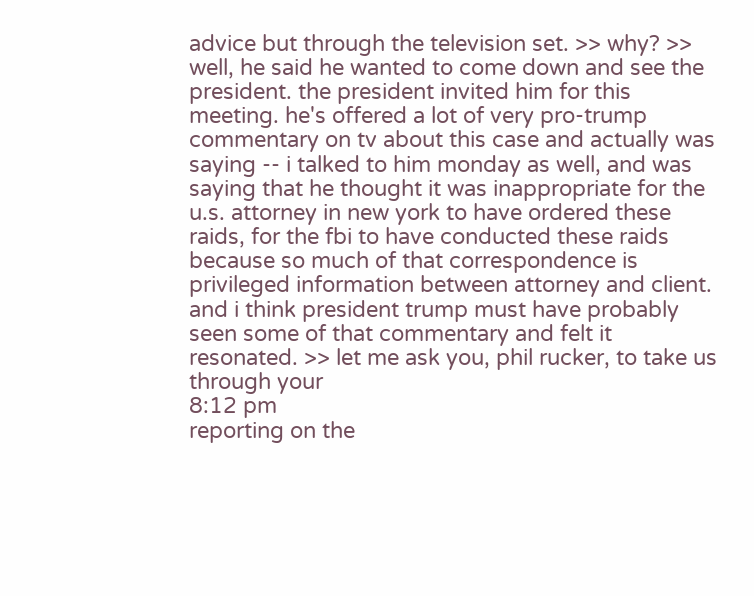advice but through the television set. >> why? >> well, he said he wanted to come down and see the president. the president invited him for this meeting. he's offered a lot of very pro-trump commentary on tv about this case and actually was saying -- i talked to him monday as well, and was saying that he thought it was inappropriate for the u.s. attorney in new york to have ordered these raids, for the fbi to have conducted these raids because so much of that correspondence is privileged information between attorney and client. and i think president trump must have probably seen some of that commentary and felt it resonated. >> let me ask you, phil rucker, to take us through your
8:12 pm
reporting on the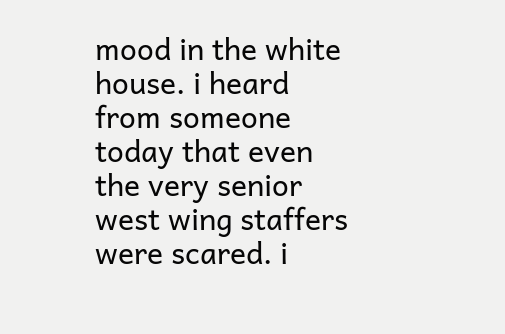mood in the white house. i heard from someone today that even the very senior west wing staffers were scared. i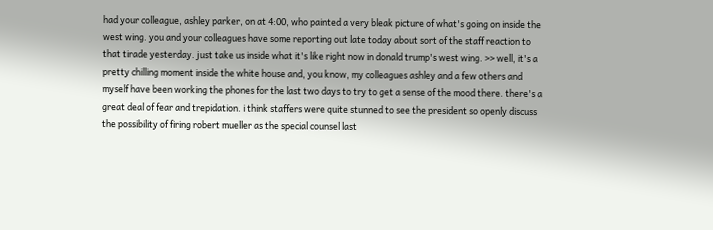had your colleague, ashley parker, on at 4:00, who painted a very bleak picture of what's going on inside the west wing. you and your colleagues have some reporting out late today about sort of the staff reaction to that tirade yesterday. just take us inside what it's like right now in donald trump's west wing. >> well, it's a pretty chilling moment inside the white house and, you know, my colleagues ashley and a few others and myself have been working the phones for the last two days to try to get a sense of the mood there. there's a great deal of fear and trepidation. i think staffers were quite stunned to see the president so openly discuss the possibility of firing robert mueller as the special counsel last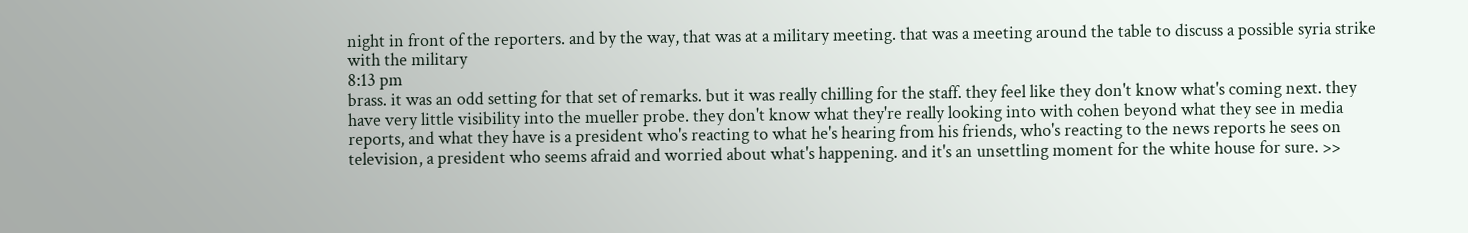night in front of the reporters. and by the way, that was at a military meeting. that was a meeting around the table to discuss a possible syria strike with the military
8:13 pm
brass. it was an odd setting for that set of remarks. but it was really chilling for the staff. they feel like they don't know what's coming next. they have very little visibility into the mueller probe. they don't know what they're really looking into with cohen beyond what they see in media reports, and what they have is a president who's reacting to what he's hearing from his friends, who's reacting to the news reports he sees on television, a president who seems afraid and worried about what's happening. and it's an unsettling moment for the white house for sure. >>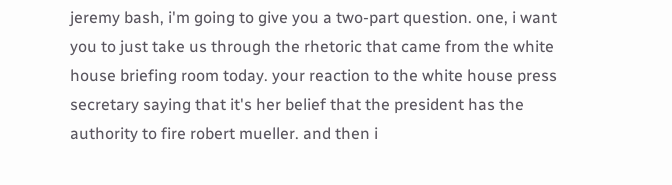jeremy bash, i'm going to give you a two-part question. one, i want you to just take us through the rhetoric that came from the white house briefing room today. your reaction to the white house press secretary saying that it's her belief that the president has the authority to fire robert mueller. and then i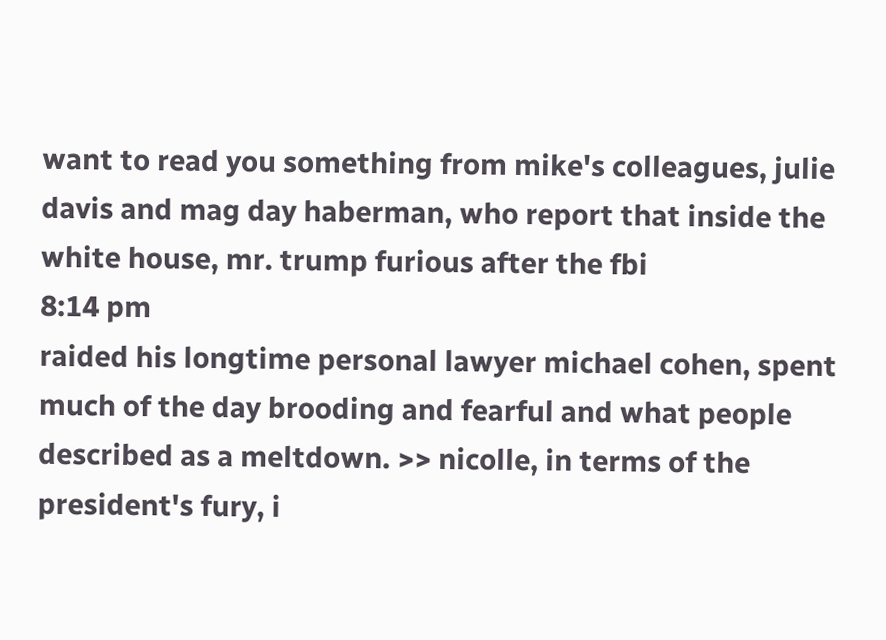want to read you something from mike's colleagues, julie davis and mag day haberman, who report that inside the white house, mr. trump furious after the fbi
8:14 pm
raided his longtime personal lawyer michael cohen, spent much of the day brooding and fearful and what people described as a meltdown. >> nicolle, in terms of the president's fury, i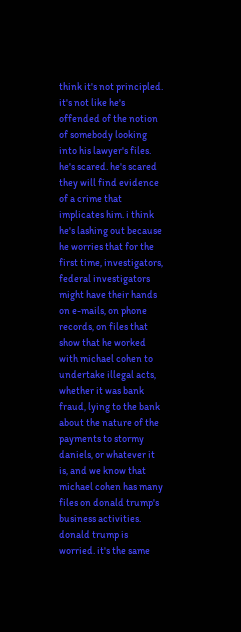think it's not principled. it's not like he's offended of the notion of somebody looking into his lawyer's files. he's scared. he's scared they will find evidence of a crime that implicates him. i think he's lashing out because he worries that for the first time, investigators, federal investigators might have their hands on e-mails, on phone records, on files that show that he worked with michael cohen to undertake illegal acts, whether it was bank fraud, lying to the bank about the nature of the payments to stormy daniels, or whatever it is, and we know that michael cohen has many files on donald trump's business activities. donald trump is worried. it's the same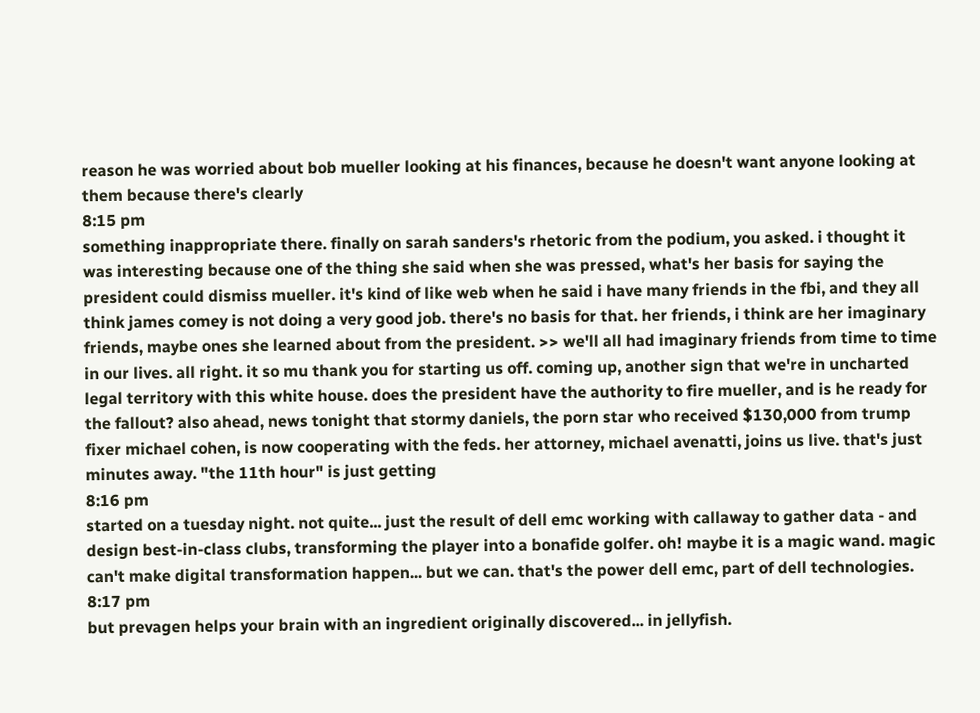reason he was worried about bob mueller looking at his finances, because he doesn't want anyone looking at them because there's clearly
8:15 pm
something inappropriate there. finally on sarah sanders's rhetoric from the podium, you asked. i thought it was interesting because one of the thing she said when she was pressed, what's her basis for saying the president could dismiss mueller. it's kind of like web when he said i have many friends in the fbi, and they all think james comey is not doing a very good job. there's no basis for that. her friends, i think are her imaginary friends, maybe ones she learned about from the president. >> we'll all had imaginary friends from time to time in our lives. all right. it so mu thank you for starting us off. coming up, another sign that we're in uncharted legal territory with this white house. does the president have the authority to fire mueller, and is he ready for the fallout? also ahead, news tonight that stormy daniels, the porn star who received $130,000 from trump fixer michael cohen, is now cooperating with the feds. her attorney, michael avenatti, joins us live. that's just minutes away. "the 11th hour" is just getting
8:16 pm
started on a tuesday night. not quite... just the result of dell emc working with callaway to gather data - and design best-in-class clubs, transforming the player into a bonafide golfer. oh! maybe it is a magic wand. magic can't make digital transformation happen... but we can. that's the power dell emc, part of dell technologies.
8:17 pm
but prevagen helps your brain with an ingredient originally discovered... in jellyfish.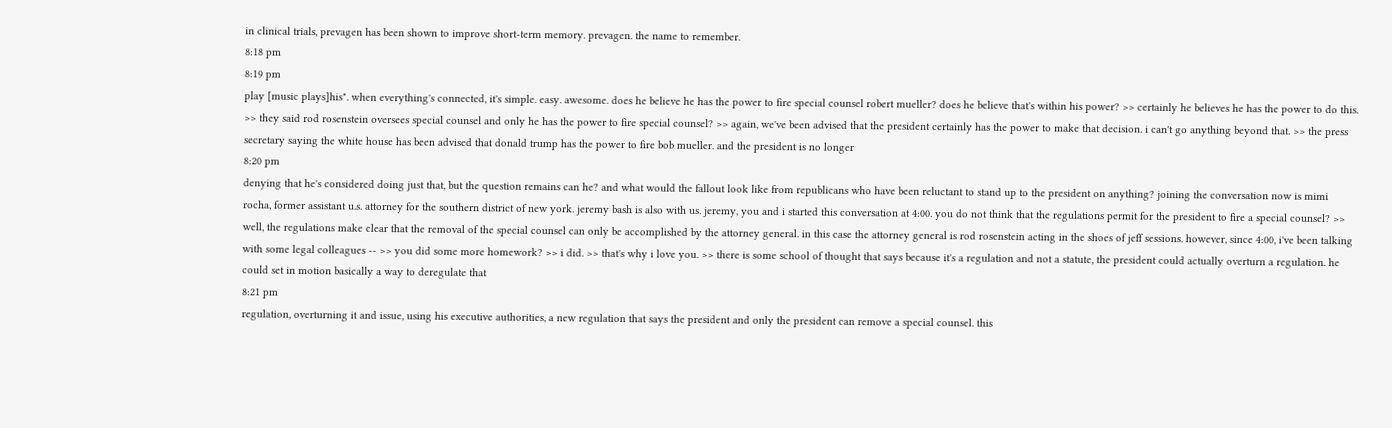in clinical trials, prevagen has been shown to improve short-term memory. prevagen. the name to remember.
8:18 pm
8:19 pm
play [music plays]his". when everything's connected, it's simple. easy. awesome. does he believe he has the power to fire special counsel robert mueller? does he believe that's within his power? >> certainly he believes he has the power to do this. >> they said rod rosenstein oversees special counsel and only he has the power to fire special counsel? >> again, we've been advised that the president certainly has the power to make that decision. i can't go anything beyond that. >> the press secretary saying the white house has been advised that donald trump has the power to fire bob mueller. and the president is no longer
8:20 pm
denying that he's considered doing just that, but the question remains can he? and what would the fallout look like from republicans who have been reluctant to stand up to the president on anything? joining the conversation now is mimi rocha, former assistant u.s. attorney for the southern district of new york. jeremy bash is also with us. jeremy, you and i started this conversation at 4:00. you do not think that the regulations permit for the president to fire a special counsel? >> well, the regulations make clear that the removal of the special counsel can only be accomplished by the attorney general. in this case the attorney general is rod rosenstein acting in the shoes of jeff sessions. however, since 4:00, i've been talking with some legal colleagues -- >> you did some more homework? >> i did. >> that's why i love you. >> there is some school of thought that says because it's a regulation and not a statute, the president could actually overturn a regulation. he could set in motion basically a way to deregulate that
8:21 pm
regulation, overturning it and issue, using his executive authorities, a new regulation that says the president and only the president can remove a special counsel. this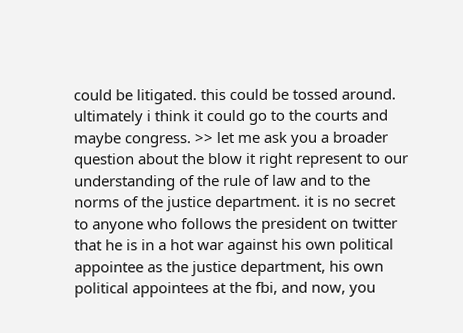could be litigated. this could be tossed around. ultimately i think it could go to the courts and maybe congress. >> let me ask you a broader question about the blow it right represent to our understanding of the rule of law and to the norms of the justice department. it is no secret to anyone who follows the president on twitter that he is in a hot war against his own political appointee as the justice department, his own political appointees at the fbi, and now, you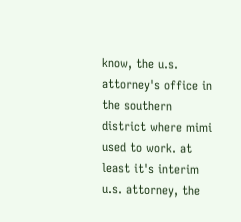know, the u.s. attorney's office in the southern district where mimi used to work. at least it's interim u.s. attorney, the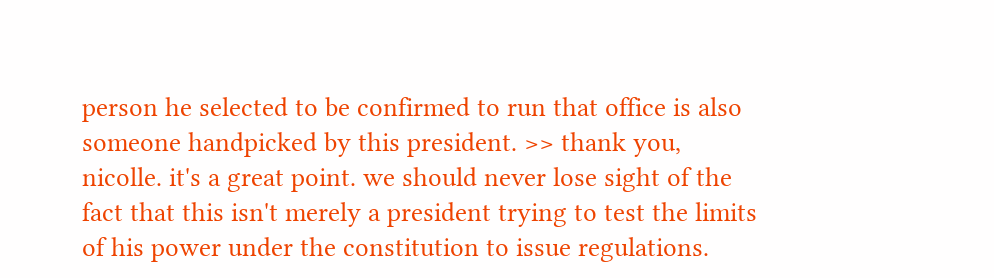person he selected to be confirmed to run that office is also someone handpicked by this president. >> thank you, nicolle. it's a great point. we should never lose sight of the fact that this isn't merely a president trying to test the limits of his power under the constitution to issue regulations.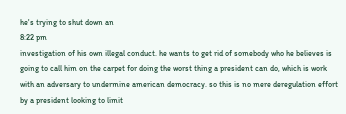he's trying to shut down an
8:22 pm
investigation of his own illegal conduct. he wants to get rid of somebody who he believes is going to call him on the carpet for doing the worst thing a president can do, which is work with an adversary to undermine american democracy. so this is no mere deregulation effort by a president looking to limit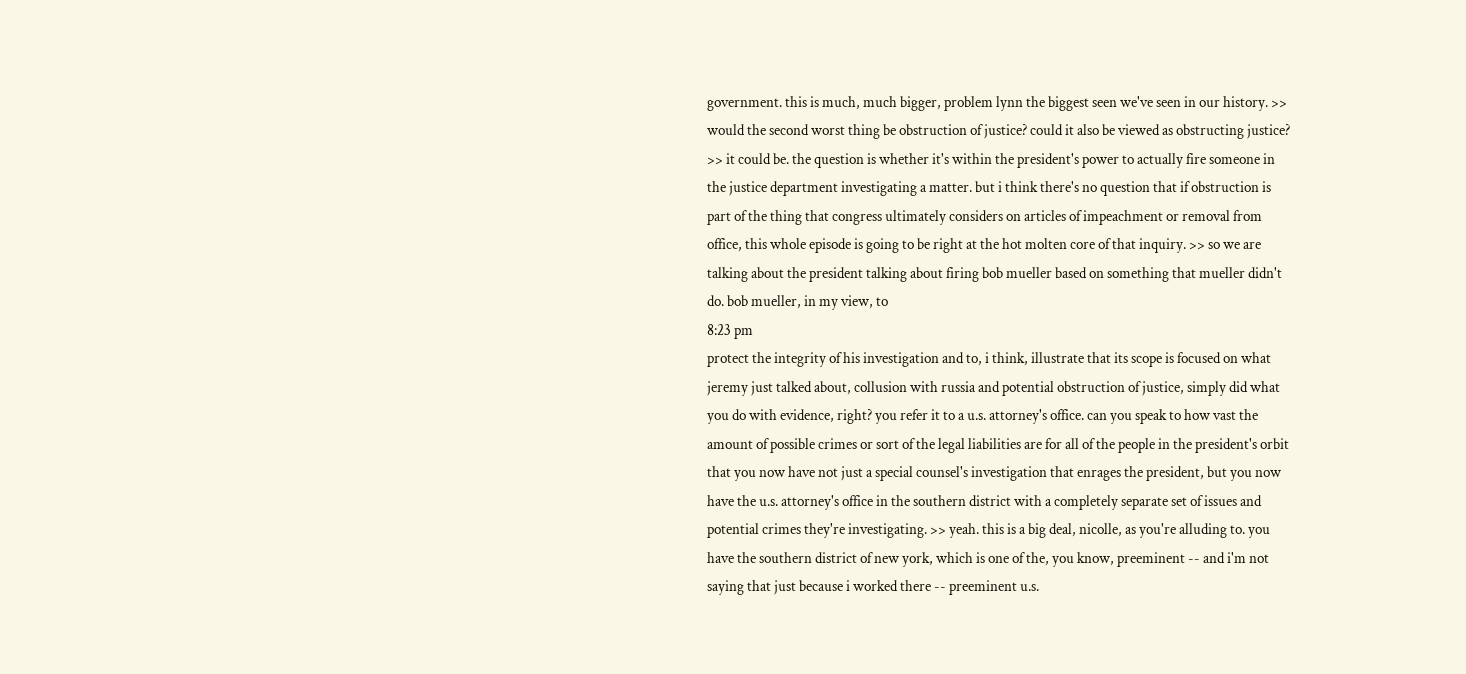government. this is much, much bigger, problem lynn the biggest seen we've seen in our history. >> would the second worst thing be obstruction of justice? could it also be viewed as obstructing justice? >> it could be. the question is whether it's within the president's power to actually fire someone in the justice department investigating a matter. but i think there's no question that if obstruction is part of the thing that congress ultimately considers on articles of impeachment or removal from office, this whole episode is going to be right at the hot molten core of that inquiry. >> so we are talking about the president talking about firing bob mueller based on something that mueller didn't do. bob mueller, in my view, to
8:23 pm
protect the integrity of his investigation and to, i think, illustrate that its scope is focused on what jeremy just talked about, collusion with russia and potential obstruction of justice, simply did what you do with evidence, right? you refer it to a u.s. attorney's office. can you speak to how vast the amount of possible crimes or sort of the legal liabilities are for all of the people in the president's orbit that you now have not just a special counsel's investigation that enrages the president, but you now have the u.s. attorney's office in the southern district with a completely separate set of issues and potential crimes they're investigating. >> yeah. this is a big deal, nicolle, as you're alluding to. you have the southern district of new york, which is one of the, you know, preeminent -- and i'm not saying that just because i worked there -- preeminent u.s.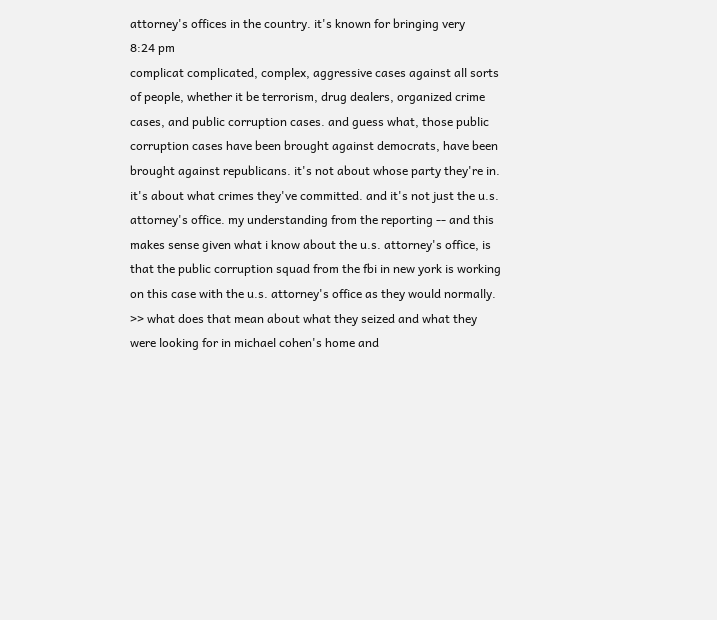attorney's offices in the country. it's known for bringing very
8:24 pm
complicat complicated, complex, aggressive cases against all sorts of people, whether it be terrorism, drug dealers, organized crime cases, and public corruption cases. and guess what, those public corruption cases have been brought against democrats, have been brought against republicans. it's not about whose party they're in. it's about what crimes they've committed. and it's not just the u.s. attorney's office. my understanding from the reporting -- and this makes sense given what i know about the u.s. attorney's office, is that the public corruption squad from the fbi in new york is working on this case with the u.s. attorney's office as they would normally. >> what does that mean about what they seized and what they were looking for in michael cohen's home and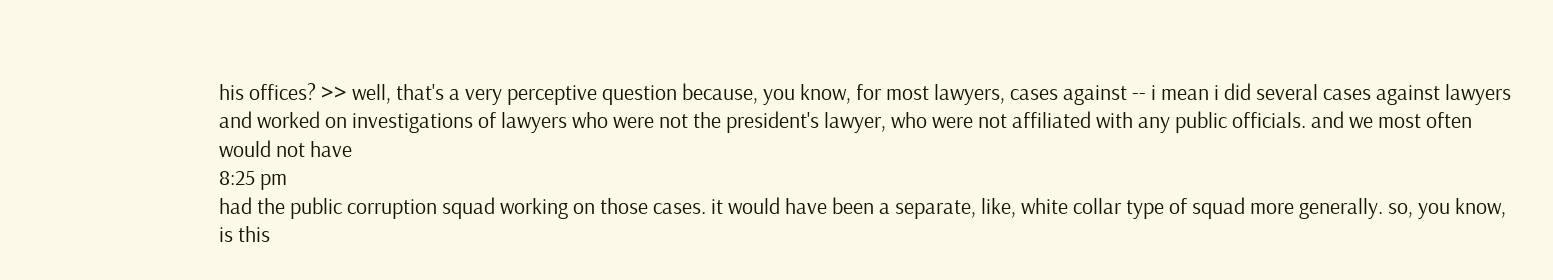his offices? >> well, that's a very perceptive question because, you know, for most lawyers, cases against -- i mean i did several cases against lawyers and worked on investigations of lawyers who were not the president's lawyer, who were not affiliated with any public officials. and we most often would not have
8:25 pm
had the public corruption squad working on those cases. it would have been a separate, like, white collar type of squad more generally. so, you know, is this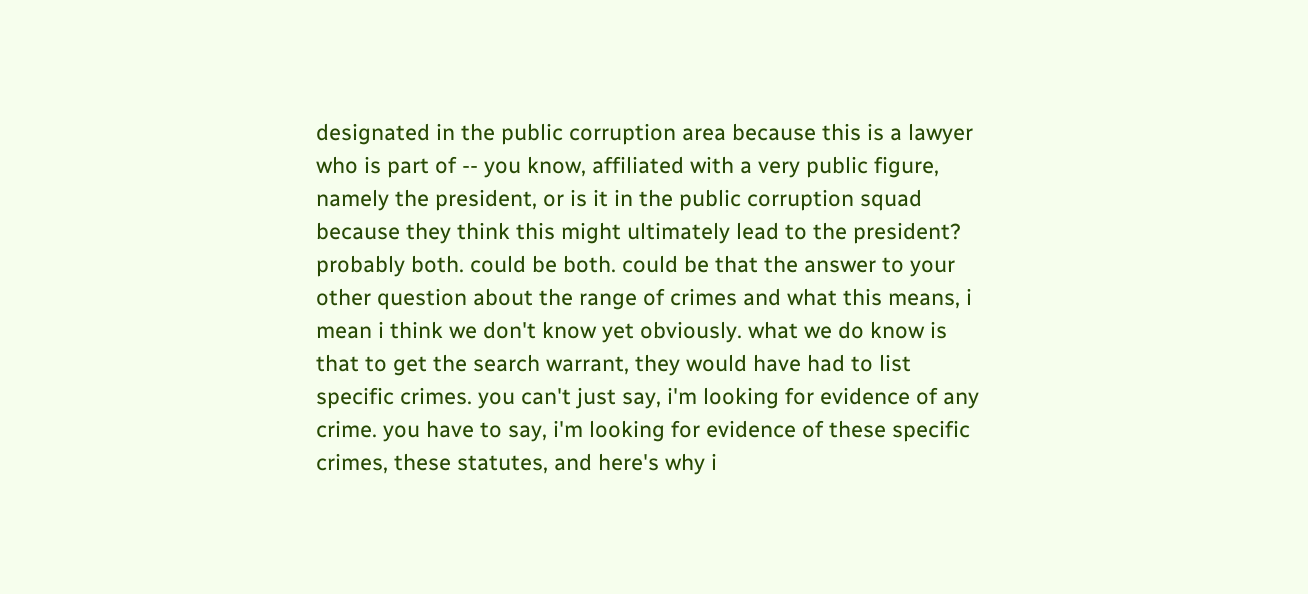designated in the public corruption area because this is a lawyer who is part of -- you know, affiliated with a very public figure, namely the president, or is it in the public corruption squad because they think this might ultimately lead to the president? probably both. could be both. could be that the answer to your other question about the range of crimes and what this means, i mean i think we don't know yet obviously. what we do know is that to get the search warrant, they would have had to list specific crimes. you can't just say, i'm looking for evidence of any crime. you have to say, i'm looking for evidence of these specific crimes, these statutes, and here's why i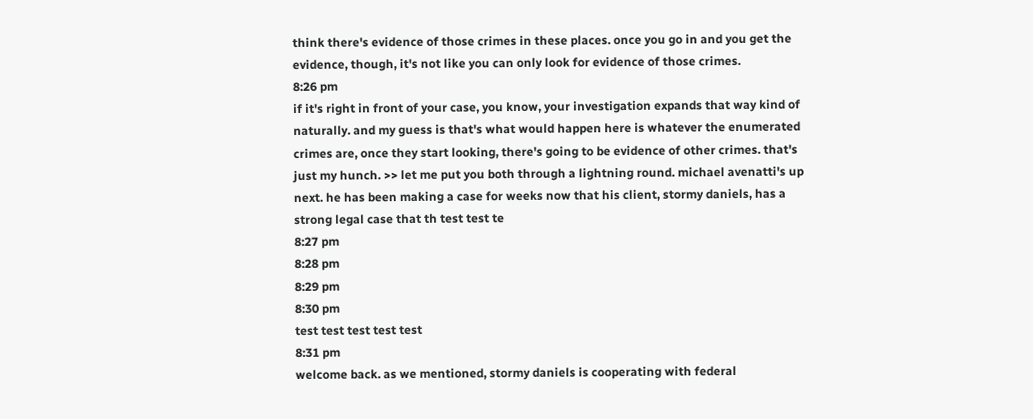think there's evidence of those crimes in these places. once you go in and you get the evidence, though, it's not like you can only look for evidence of those crimes.
8:26 pm
if it's right in front of your case, you know, your investigation expands that way kind of naturally. and my guess is that's what would happen here is whatever the enumerated crimes are, once they start looking, there's going to be evidence of other crimes. that's just my hunch. >> let me put you both through a lightning round. michael avenatti's up next. he has been making a case for weeks now that his client, stormy daniels, has a strong legal case that th test test te
8:27 pm
8:28 pm
8:29 pm
8:30 pm
test test test test test
8:31 pm
welcome back. as we mentioned, stormy daniels is cooperating with federal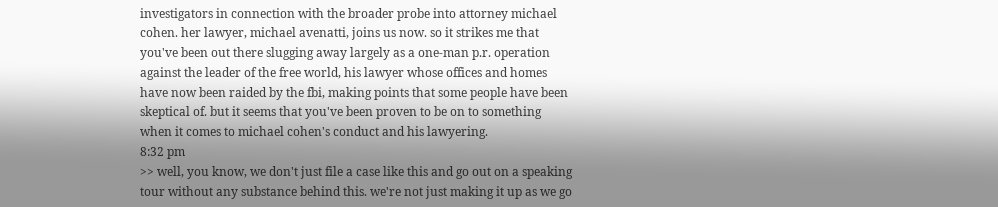investigators in connection with the broader probe into attorney michael cohen. her lawyer, michael avenatti, joins us now. so it strikes me that you've been out there slugging away largely as a one-man p.r. operation against the leader of the free world, his lawyer whose offices and homes have now been raided by the fbi, making points that some people have been skeptical of. but it seems that you've been proven to be on to something when it comes to michael cohen's conduct and his lawyering.
8:32 pm
>> well, you know, we don't just file a case like this and go out on a speaking tour without any substance behind this. we're not just making it up as we go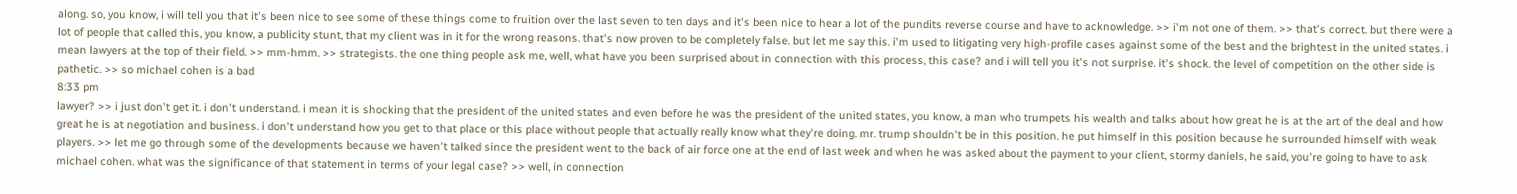along. so, you know, i will tell you that it's been nice to see some of these things come to fruition over the last seven to ten days and it's been nice to hear a lot of the pundits reverse course and have to acknowledge. >> i'm not one of them. >> that's correct. but there were a lot of people that called this, you know, a publicity stunt, that my client was in it for the wrong reasons. that's now proven to be completely false. but let me say this. i'm used to litigating very high-profile cases against some of the best and the brightest in the united states. i mean lawyers at the top of their field. >> mm-hmm. >> strategists. the one thing people ask me, well, what have you been surprised about in connection with this process, this case? and i will tell you it's not surprise. it's shock. the level of competition on the other side is pathetic. >> so michael cohen is a bad
8:33 pm
lawyer? >> i just don't get it. i don't understand. i mean it is shocking that the president of the united states and even before he was the president of the united states, you know, a man who trumpets his wealth and talks about how great he is at the art of the deal and how great he is at negotiation and business. i don't understand how you get to that place or this place without people that actually really know what they're doing. mr. trump shouldn't be in this position. he put himself in this position because he surrounded himself with weak players. >> let me go through some of the developments because we haven't talked since the president went to the back of air force one at the end of last week and when he was asked about the payment to your client, stormy daniels, he said, you're going to have to ask michael cohen. what was the significance of that statement in terms of your legal case? >> well, in connection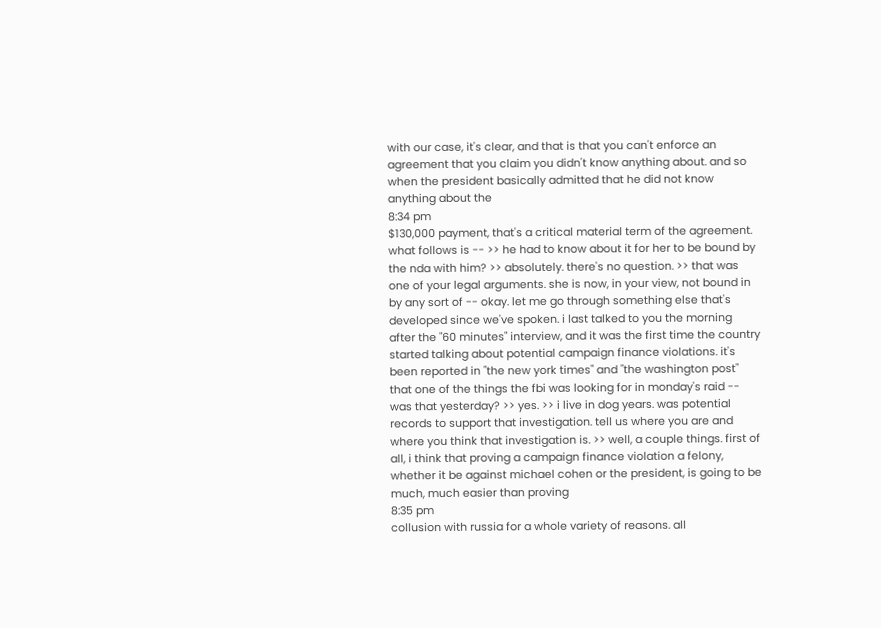with our case, it's clear, and that is that you can't enforce an agreement that you claim you didn't know anything about. and so when the president basically admitted that he did not know anything about the
8:34 pm
$130,000 payment, that's a critical material term of the agreement. what follows is -- >> he had to know about it for her to be bound by the nda with him? >> absolutely. there's no question. >> that was one of your legal arguments. she is now, in your view, not bound in by any sort of -- okay. let me go through something else that's developed since we've spoken. i last talked to you the morning after the "60 minutes" interview, and it was the first time the country started talking about potential campaign finance violations. it's been reported in "the new york times" and "the washington post" that one of the things the fbi was looking for in monday's raid -- was that yesterday? >> yes. >> i live in dog years. was potential records to support that investigation. tell us where you are and where you think that investigation is. >> well, a couple things. first of all, i think that proving a campaign finance violation a felony, whether it be against michael cohen or the president, is going to be much, much easier than proving
8:35 pm
collusion with russia for a whole variety of reasons. all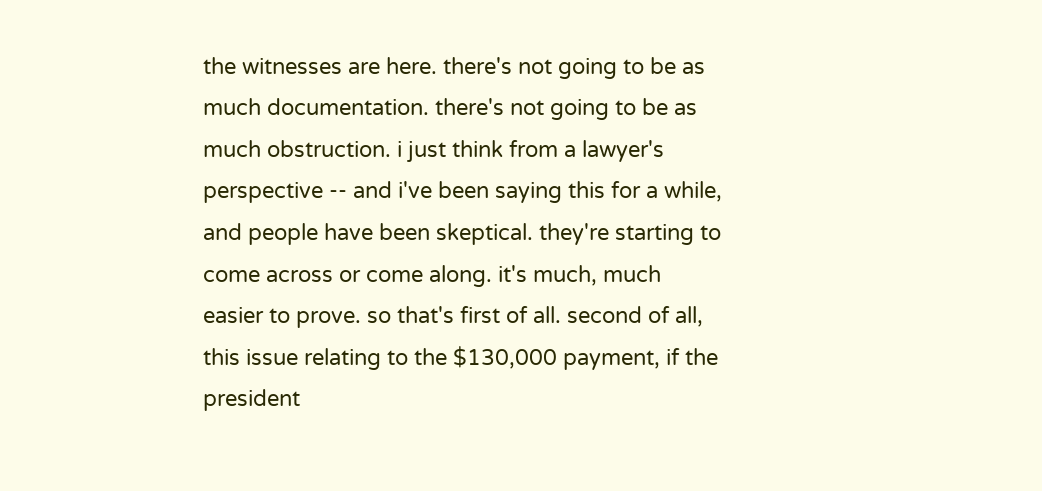the witnesses are here. there's not going to be as much documentation. there's not going to be as much obstruction. i just think from a lawyer's perspective -- and i've been saying this for a while, and people have been skeptical. they're starting to come across or come along. it's much, much easier to prove. so that's first of all. second of all, this issue relating to the $130,000 payment, if the president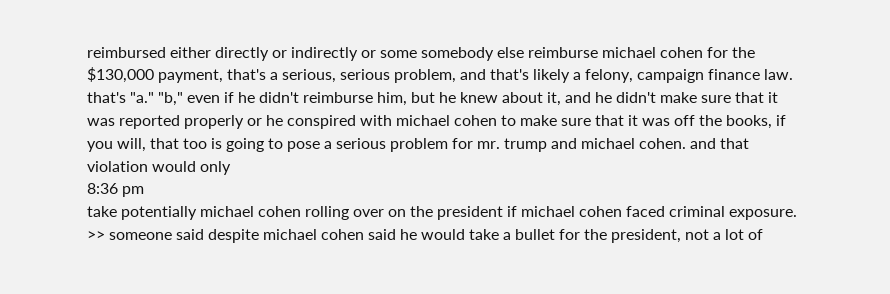reimbursed either directly or indirectly or some somebody else reimburse michael cohen for the $130,000 payment, that's a serious, serious problem, and that's likely a felony, campaign finance law. that's "a." "b," even if he didn't reimburse him, but he knew about it, and he didn't make sure that it was reported properly or he conspired with michael cohen to make sure that it was off the books, if you will, that too is going to pose a serious problem for mr. trump and michael cohen. and that violation would only
8:36 pm
take potentially michael cohen rolling over on the president if michael cohen faced criminal exposure. >> someone said despite michael cohen said he would take a bullet for the president, not a lot of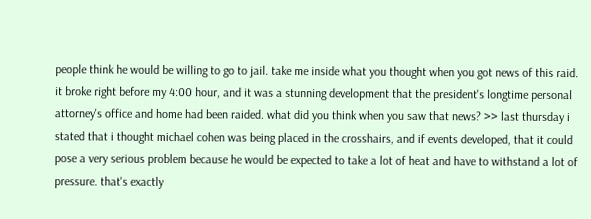people think he would be willing to go to jail. take me inside what you thought when you got news of this raid. it broke right before my 4:00 hour, and it was a stunning development that the president's longtime personal attorney's office and home had been raided. what did you think when you saw that news? >> last thursday i stated that i thought michael cohen was being placed in the crosshairs, and if events developed, that it could pose a very serious problem because he would be expected to take a lot of heat and have to withstand a lot of pressure. that's exactly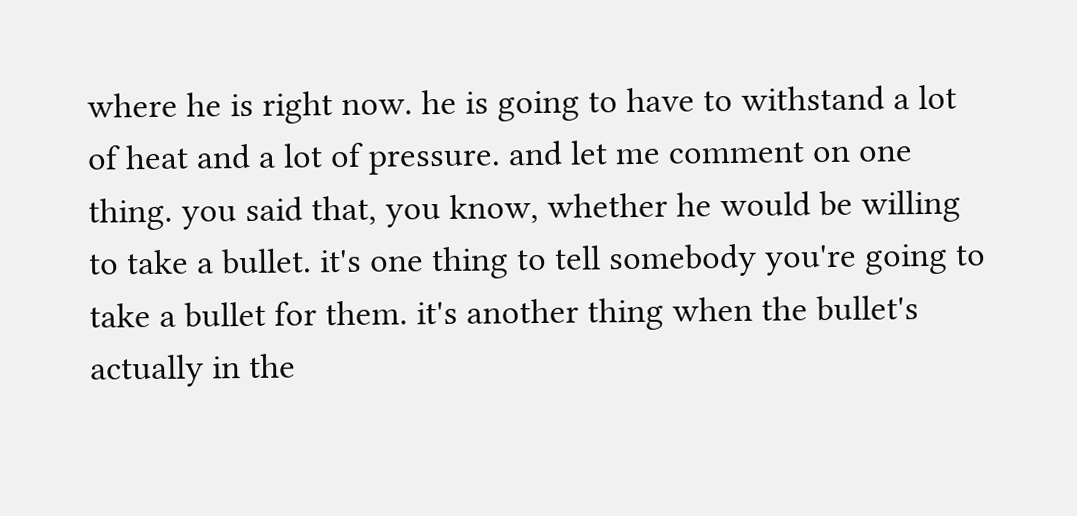where he is right now. he is going to have to withstand a lot of heat and a lot of pressure. and let me comment on one thing. you said that, you know, whether he would be willing to take a bullet. it's one thing to tell somebody you're going to take a bullet for them. it's another thing when the bullet's actually in the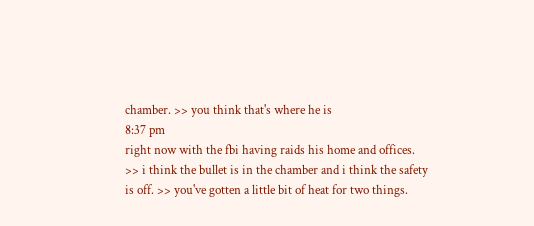chamber. >> you think that's where he is
8:37 pm
right now with the fbi having raids his home and offices. >> i think the bullet is in the chamber and i think the safety is off. >> you've gotten a little bit of heat for two things.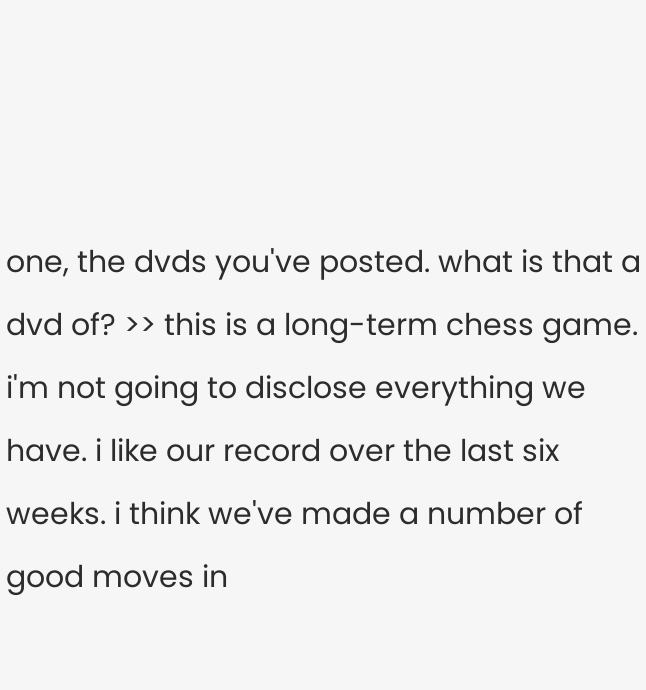one, the dvds you've posted. what is that a dvd of? >> this is a long-term chess game. i'm not going to disclose everything we have. i like our record over the last six weeks. i think we've made a number of good moves in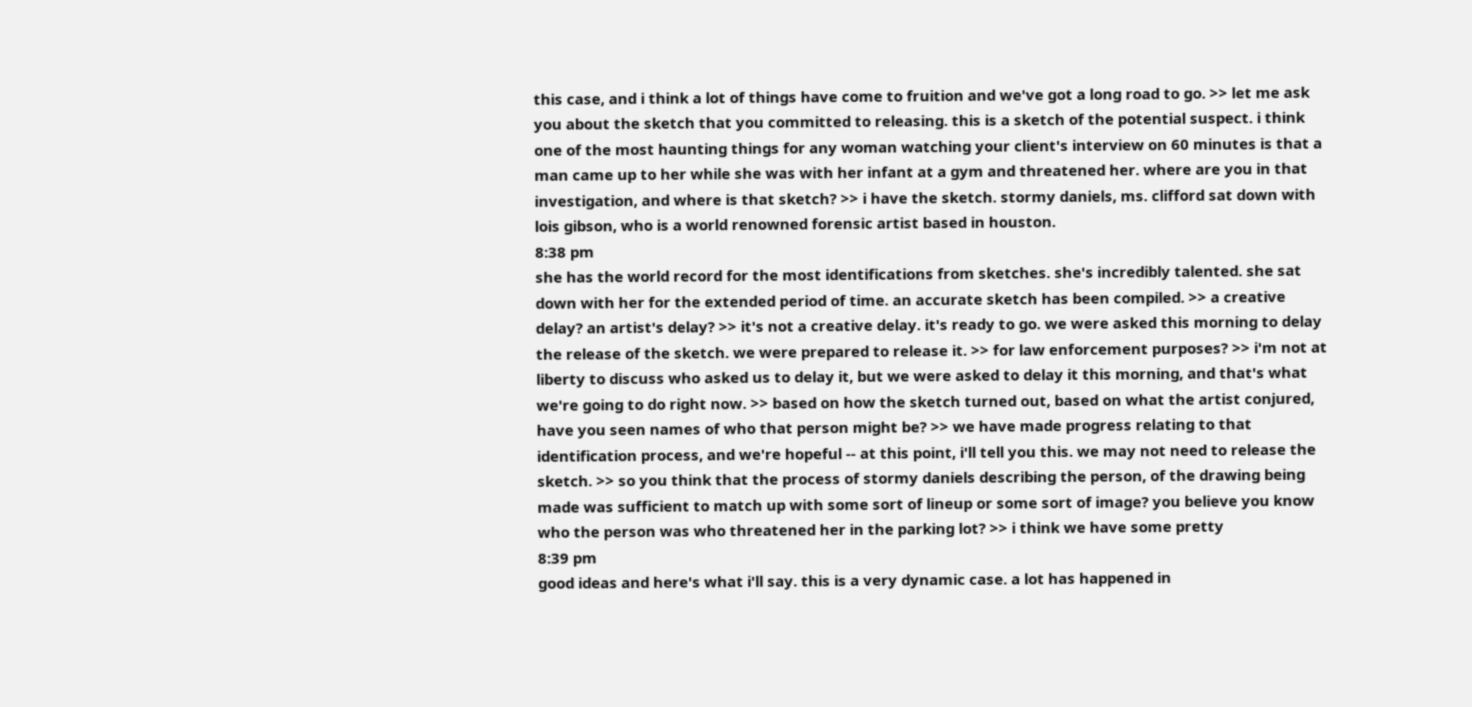this case, and i think a lot of things have come to fruition and we've got a long road to go. >> let me ask you about the sketch that you committed to releasing. this is a sketch of the potential suspect. i think one of the most haunting things for any woman watching your client's interview on 60 minutes is that a man came up to her while she was with her infant at a gym and threatened her. where are you in that investigation, and where is that sketch? >> i have the sketch. stormy daniels, ms. clifford sat down with lois gibson, who is a world renowned forensic artist based in houston.
8:38 pm
she has the world record for the most identifications from sketches. she's incredibly talented. she sat down with her for the extended period of time. an accurate sketch has been compiled. >> a creative delay? an artist's delay? >> it's not a creative delay. it's ready to go. we were asked this morning to delay the release of the sketch. we were prepared to release it. >> for law enforcement purposes? >> i'm not at liberty to discuss who asked us to delay it, but we were asked to delay it this morning, and that's what we're going to do right now. >> based on how the sketch turned out, based on what the artist conjured, have you seen names of who that person might be? >> we have made progress relating to that identification process, and we're hopeful -- at this point, i'll tell you this. we may not need to release the sketch. >> so you think that the process of stormy daniels describing the person, of the drawing being made was sufficient to match up with some sort of lineup or some sort of image? you believe you know who the person was who threatened her in the parking lot? >> i think we have some pretty
8:39 pm
good ideas and here's what i'll say. this is a very dynamic case. a lot has happened in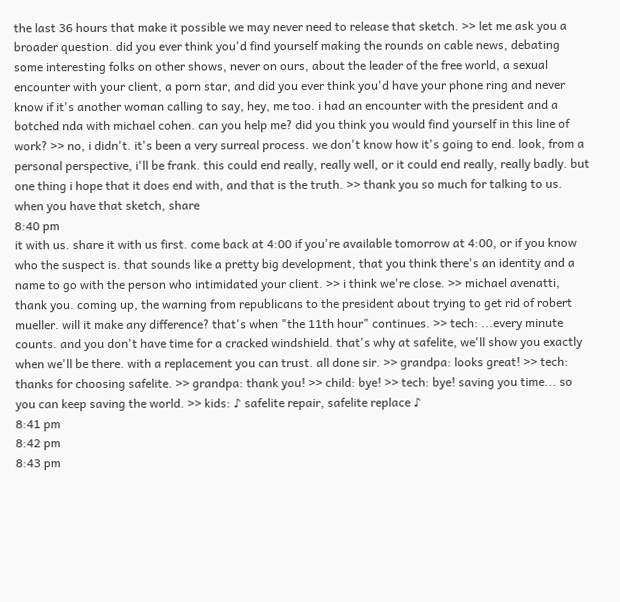the last 36 hours that make it possible we may never need to release that sketch. >> let me ask you a broader question. did you ever think you'd find yourself making the rounds on cable news, debating some interesting folks on other shows, never on ours, about the leader of the free world, a sexual encounter with your client, a porn star, and did you ever think you'd have your phone ring and never know if it's another woman calling to say, hey, me too. i had an encounter with the president and a botched nda with michael cohen. can you help me? did you think you would find yourself in this line of work? >> no, i didn't. it's been a very surreal process. we don't know how it's going to end. look, from a personal perspective, i'll be frank. this could end really, really well, or it could end really, really badly. but one thing i hope that it does end with, and that is the truth. >> thank you so much for talking to us. when you have that sketch, share
8:40 pm
it with us. share it with us first. come back at 4:00 if you're available tomorrow at 4:00, or if you know who the suspect is. that sounds like a pretty big development, that you think there's an identity and a name to go with the person who intimidated your client. >> i think we're close. >> michael avenatti, thank you. coming up, the warning from republicans to the president about trying to get rid of robert mueller. will it make any difference? that's when "the 11th hour" continues. >> tech: ...every minute counts. and you don't have time for a cracked windshield. that's why at safelite, we'll show you exactly when we'll be there. with a replacement you can trust. all done sir. >> grandpa: looks great! >> tech: thanks for choosing safelite. >> grandpa: thank you! >> child: bye! >> tech: bye! saving you time... so you can keep saving the world. >> kids: ♪ safelite repair, safelite replace ♪
8:41 pm
8:42 pm
8:43 pm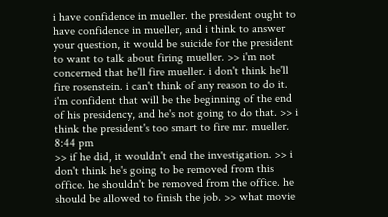i have confidence in mueller. the president ought to have confidence in mueller, and i think to answer your question, it would be suicide for the president to want to talk about firing mueller. >> i'm not concerned that he'll fire mueller. i don't think he'll fire rosenstein. i can't think of any reason to do it. i'm confident that will be the beginning of the end of his presidency, and he's not going to do that. >> i think the president's too smart to fire mr. mueller.
8:44 pm
>> if he did, it wouldn't end the investigation. >> i don't think he's going to be removed from this office. he shouldn't be removed from the office. he should be allowed to finish the job. >> what movie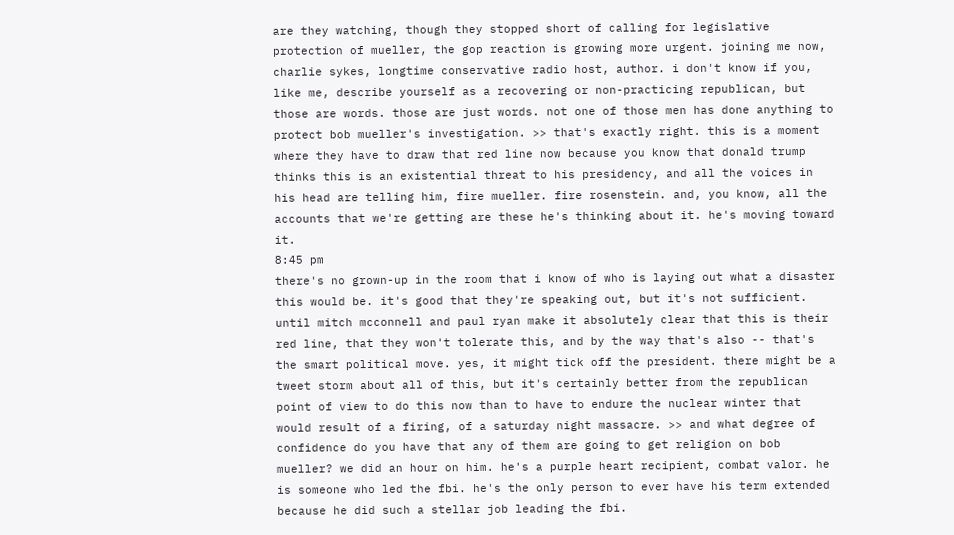are they watching, though they stopped short of calling for legislative protection of mueller, the gop reaction is growing more urgent. joining me now, charlie sykes, longtime conservative radio host, author. i don't know if you, like me, describe yourself as a recovering or non-practicing republican, but those are words. those are just words. not one of those men has done anything to protect bob mueller's investigation. >> that's exactly right. this is a moment where they have to draw that red line now because you know that donald trump thinks this is an existential threat to his presidency, and all the voices in his head are telling him, fire mueller. fire rosenstein. and, you know, all the accounts that we're getting are these he's thinking about it. he's moving toward it.
8:45 pm
there's no grown-up in the room that i know of who is laying out what a disaster this would be. it's good that they're speaking out, but it's not sufficient. until mitch mcconnell and paul ryan make it absolutely clear that this is their red line, that they won't tolerate this, and by the way that's also -- that's the smart political move. yes, it might tick off the president. there might be a tweet storm about all of this, but it's certainly better from the republican point of view to do this now than to have to endure the nuclear winter that would result of a firing, of a saturday night massacre. >> and what degree of confidence do you have that any of them are going to get religion on bob mueller? we did an hour on him. he's a purple heart recipient, combat valor. he is someone who led the fbi. he's the only person to ever have his term extended because he did such a stellar job leading the fbi.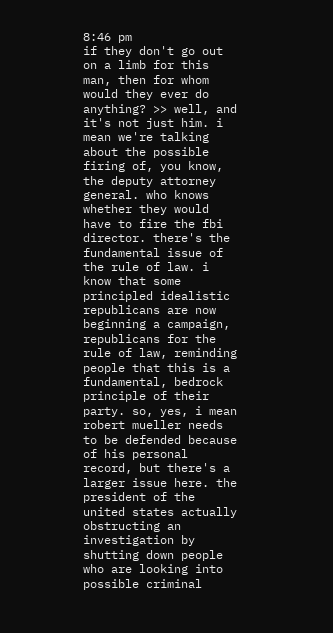8:46 pm
if they don't go out on a limb for this man, then for whom would they ever do anything? >> well, and it's not just him. i mean we're talking about the possible firing of, you know, the deputy attorney general. who knows whether they would have to fire the fbi director. there's the fundamental issue of the rule of law. i know that some principled idealistic republicans are now beginning a campaign, republicans for the rule of law, reminding people that this is a fundamental, bedrock principle of their party. so, yes, i mean robert mueller needs to be defended because of his personal record, but there's a larger issue here. the president of the united states actually obstructing an investigation by shutting down people who are looking into possible criminal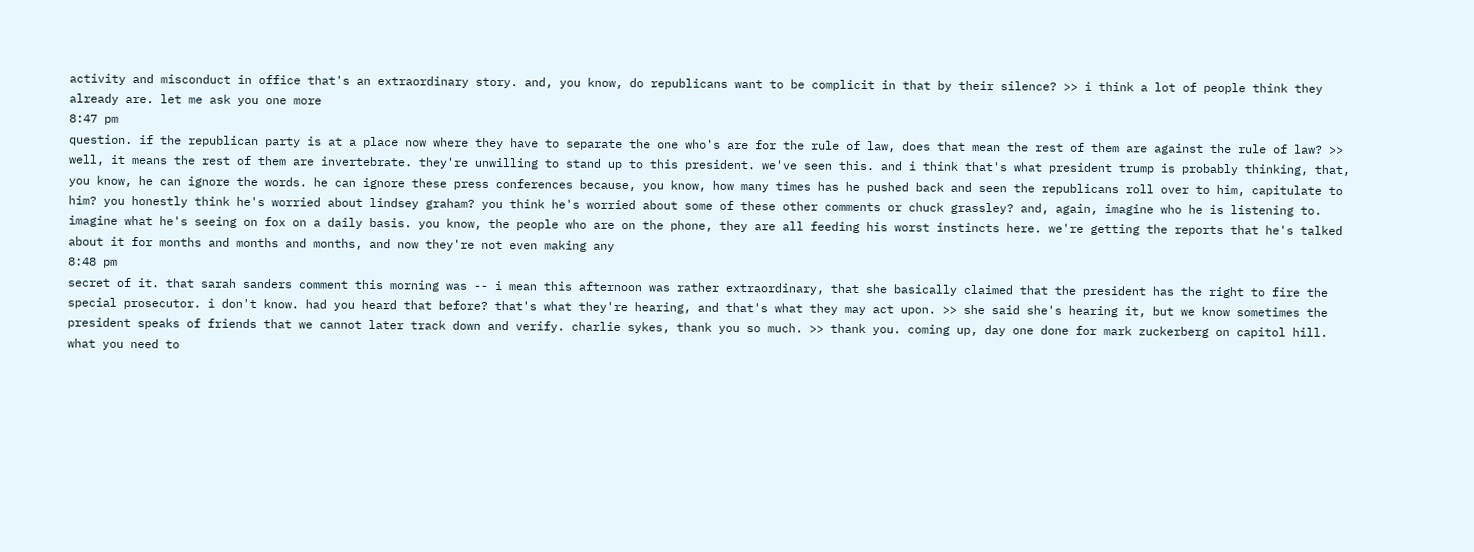activity and misconduct in office that's an extraordinary story. and, you know, do republicans want to be complicit in that by their silence? >> i think a lot of people think they already are. let me ask you one more
8:47 pm
question. if the republican party is at a place now where they have to separate the one who's are for the rule of law, does that mean the rest of them are against the rule of law? >> well, it means the rest of them are invertebrate. they're unwilling to stand up to this president. we've seen this. and i think that's what president trump is probably thinking, that, you know, he can ignore the words. he can ignore these press conferences because, you know, how many times has he pushed back and seen the republicans roll over to him, capitulate to him? you honestly think he's worried about lindsey graham? you think he's worried about some of these other comments or chuck grassley? and, again, imagine who he is listening to. imagine what he's seeing on fox on a daily basis. you know, the people who are on the phone, they are all feeding his worst instincts here. we're getting the reports that he's talked about it for months and months and months, and now they're not even making any
8:48 pm
secret of it. that sarah sanders comment this morning was -- i mean this afternoon was rather extraordinary, that she basically claimed that the president has the right to fire the special prosecutor. i don't know. had you heard that before? that's what they're hearing, and that's what they may act upon. >> she said she's hearing it, but we know sometimes the president speaks of friends that we cannot later track down and verify. charlie sykes, thank you so much. >> thank you. coming up, day one done for mark zuckerberg on capitol hill. what you need to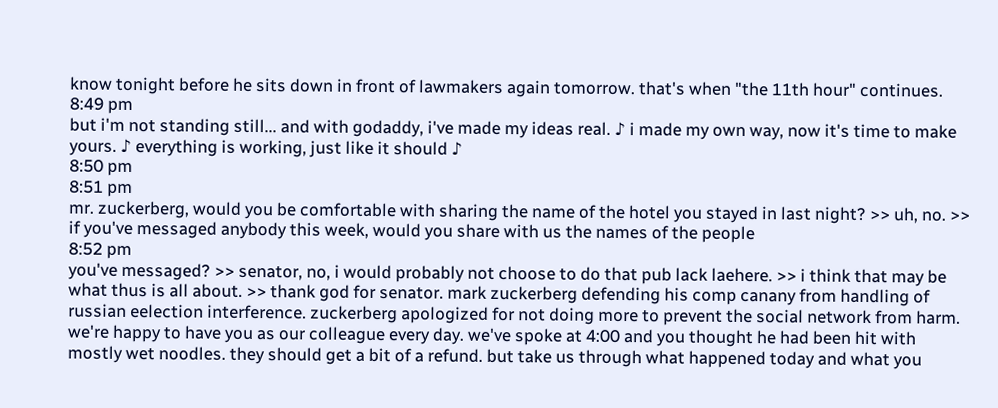know tonight before he sits down in front of lawmakers again tomorrow. that's when "the 11th hour" continues.
8:49 pm
but i'm not standing still... and with godaddy, i've made my ideas real. ♪ i made my own way, now it's time to make yours. ♪ everything is working, just like it should ♪
8:50 pm
8:51 pm
mr. zuckerberg, would you be comfortable with sharing the name of the hotel you stayed in last night? >> uh, no. >> if you've messaged anybody this week, would you share with us the names of the people
8:52 pm
you've messaged? >> senator, no, i would probably not choose to do that pub lack laehere. >> i think that may be what thus is all about. >> thank god for senator. mark zuckerberg defending his comp canany from handling of russian eelection interference. zuckerberg apologized for not doing more to prevent the social network from harm. we're happy to have you as our colleague every day. we've spoke at 4:00 and you thought he had been hit with mostly wet noodles. they should get a bit of a refund. but take us through what happened today and what you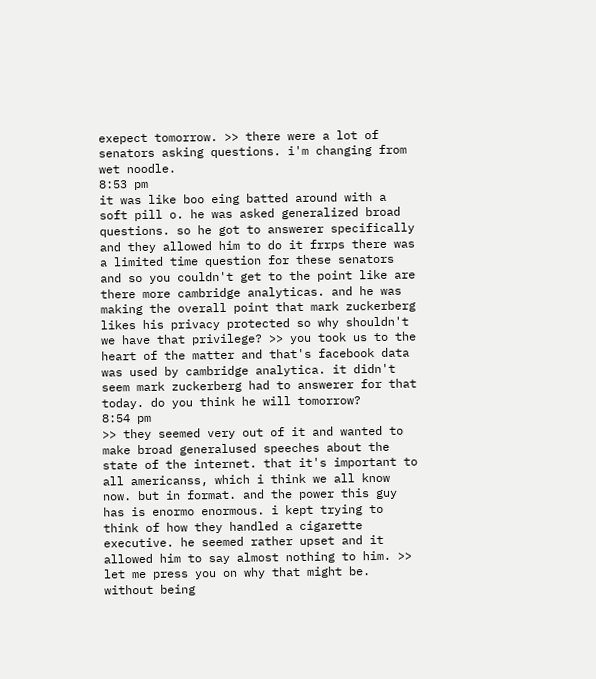exepect tomorrow. >> there were a lot of senators asking questions. i'm changing from wet noodle.
8:53 pm
it was like boo eing batted around with a soft pill o. he was asked generalized broad questions. so he got to answerer specifically and they allowed him to do it frrps there was a limited time question for these senators and so you couldn't get to the point like are there more cambridge analyticas. and he was making the overall point that mark zuckerberg likes his privacy protected so why shouldn't we have that privilege? >> you took us to the heart of the matter and that's facebook data was used by cambridge analytica. it didn't seem mark zuckerberg had to answerer for that today. do you think he will tomorrow?
8:54 pm
>> they seemed very out of it and wanted to make broad generalused speeches about the state of the internet. that it's important to all americanss, which i think we all know now. but in format. and the power this guy has is enormo enormous. i kept trying to think of how they handled a cigarette executive. he seemed rather upset and it allowed him to say almost nothing to him. >> let me press you on why that might be. without being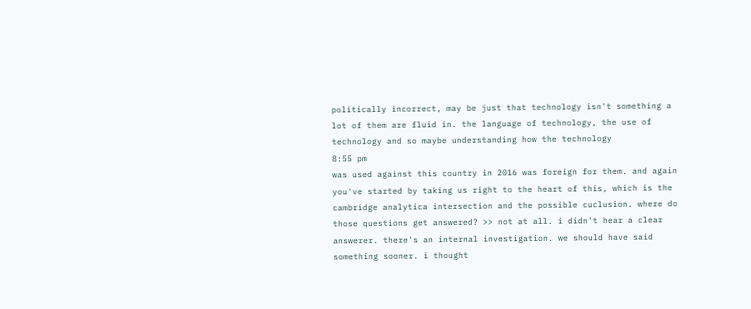politically incorrect, may be just that technology isn't something a lot of them are fluid in. the language of technology, the use of technology and so maybe understanding how the technology
8:55 pm
was used against this country in 2016 was foreign for them. and again you've started by taking us right to the heart of this, which is the cambridge analytica intersection and the possible cuclusion. where do those questions get answered? >> not at all. i didn't hear a clear answerer. there's an internal investigation. we should have said something sooner. i thought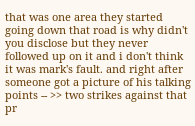that was one area they started going down that road is why didn't you disclose but they never followed up on it and i don't think it was mark's fault. and right after someone got a picture of his talking points -- >> two strikes against that pr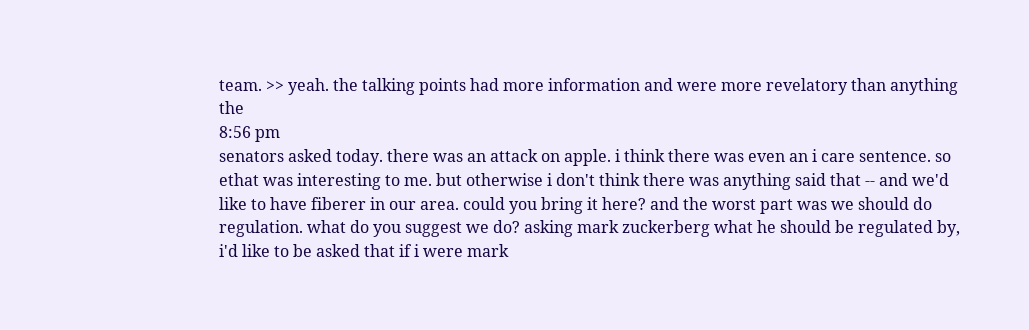team. >> yeah. the talking points had more information and were more revelatory than anything the
8:56 pm
senators asked today. there was an attack on apple. i think there was even an i care sentence. so ethat was interesting to me. but otherwise i don't think there was anything said that -- and we'd like to have fiberer in our area. could you bring it here? and the worst part was we should do regulation. what do you suggest we do? asking mark zuckerberg what he should be regulated by, i'd like to be asked that if i were mark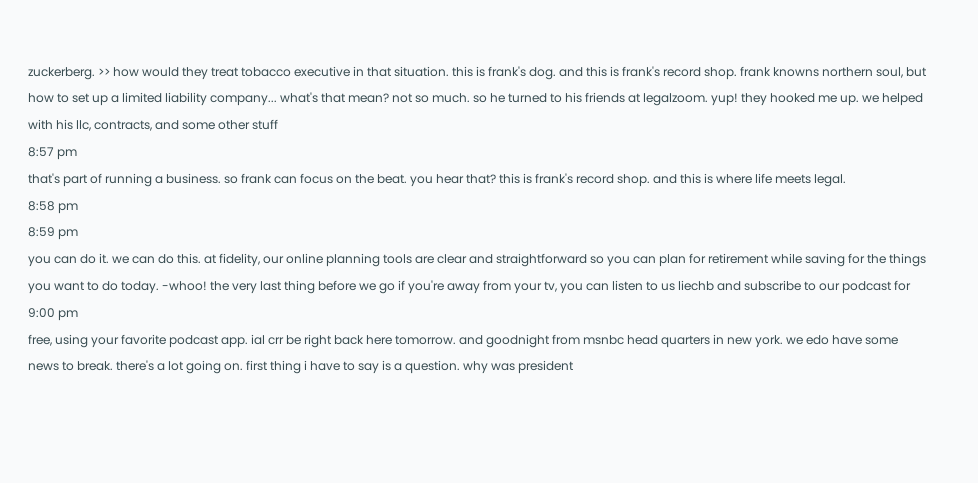zuckerberg. >> how would they treat tobacco executive in that situation. this is frank's dog. and this is frank's record shop. frank knowns northern soul, but how to set up a limited liability company... what's that mean? not so much. so he turned to his friends at legalzoom. yup! they hooked me up. we helped with his llc, contracts, and some other stuff
8:57 pm
that's part of running a business. so frank can focus on the beat. you hear that? this is frank's record shop. and this is where life meets legal.
8:58 pm
8:59 pm
you can do it. we can do this. at fidelity, our online planning tools are clear and straightforward so you can plan for retirement while saving for the things you want to do today. -whoo! the very last thing before we go if you're away from your tv, you can listen to us liechb and subscribe to our podcast for
9:00 pm
free, using your favorite podcast app. ial crr be right back here tomorrow. and goodnight from msnbc head quarters in new york. we edo have some news to break. there's a lot going on. first thing i have to say is a question. why was president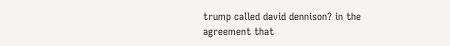trump called david dennison? in the agreement that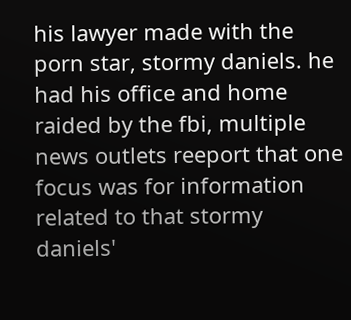his lawyer made with the porn star, stormy daniels. he had his office and home raided by the fbi, multiple news outlets reeport that one focus was for information related to that stormy daniels'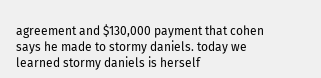agreement and $130,000 payment that cohen says he made to stormy daniels. today we learned stormy daniels is herself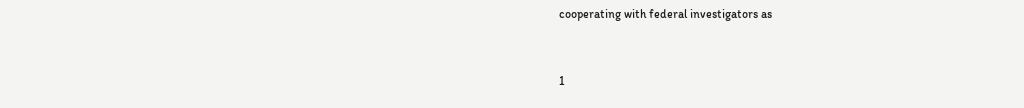cooperating with federal investigators as


1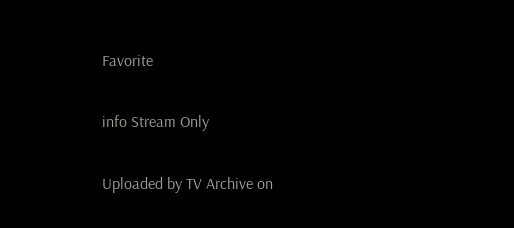Favorite

info Stream Only

Uploaded by TV Archive on